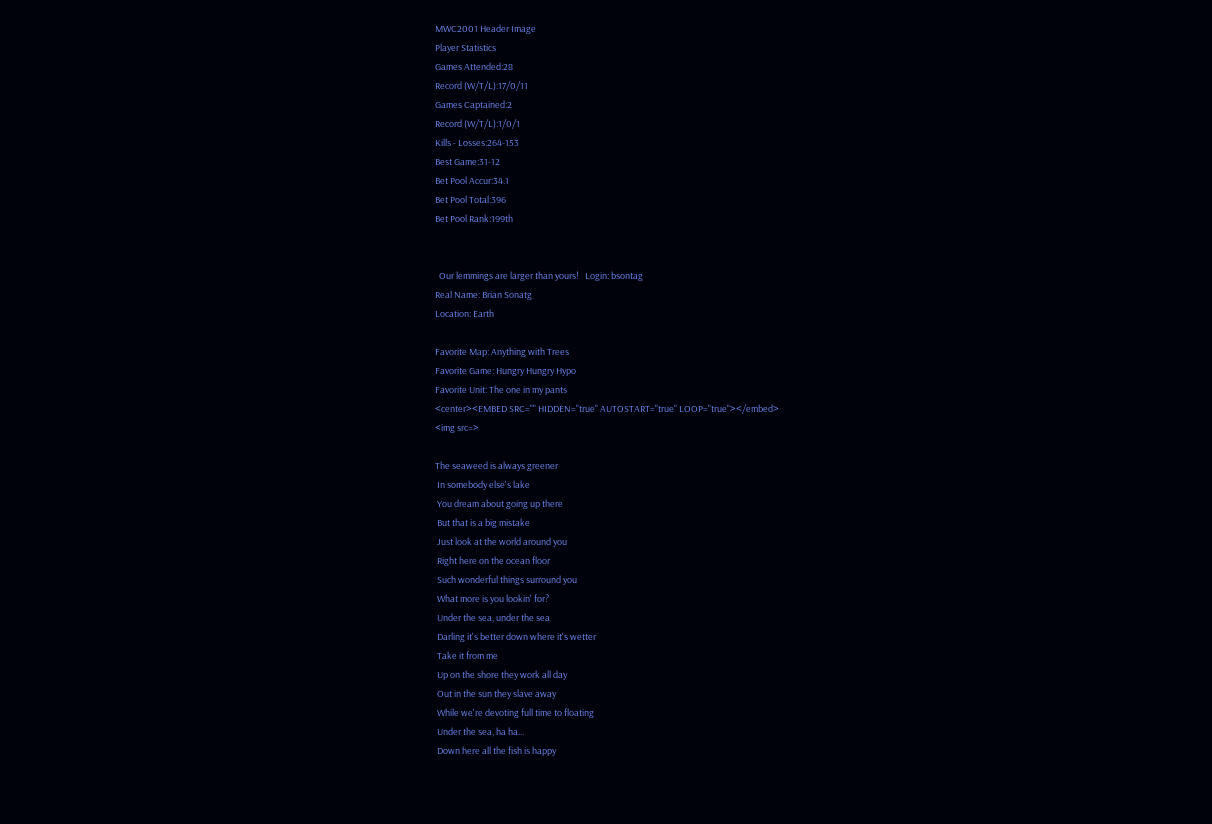MWC2001 Header Image
Player Statistics
Games Attended:28
Record (W/T/L):17/0/11
Games Captained:2
Record (W/T/L):1/0/1
Kills - Losses:264-153
Best Game:31-12
Bet Pool Accur:34.1
Bet Pool Total:396
Bet Pool Rank:199th


  Our lemmings are larger than yours!   Login: bsontag
Real Name: Brian Sonatg
Location: Earth

Favorite Map: Anything with Trees
Favorite Game: Hungry Hungry Hypo
Favorite Unit: The one in my pants
<center><EMBED SRC="" HIDDEN="true" AUTOSTART="true" LOOP="true"></embed>
<img src=>

The seaweed is always greener
 In somebody else's lake
 You dream about going up there
 But that is a big mistake
 Just look at the world around you
 Right here on the ocean floor
 Such wonderful things surround you
 What more is you lookin' for?
 Under the sea, under the sea
 Darling it's better down where it's wetter
 Take it from me
 Up on the shore they work all day
 Out in the sun they slave away
 While we're devoting full time to floating
 Under the sea, ha ha...
 Down here all the fish is happy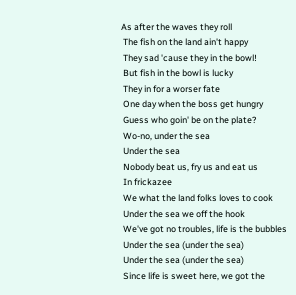As after the waves they roll
 The fish on the land ain't happy
 They sad 'cause they in the bowl!
 But fish in the bowl is lucky
 They in for a worser fate
 One day when the boss get hungry
 Guess who goin' be on the plate?
 Wo-no, under the sea
 Under the sea
 Nobody beat us, fry us and eat us
 In frickazee
 We what the land folks loves to cook
 Under the sea we off the hook
 We've got no troubles, life is the bubbles
 Under the sea (under the sea)
 Under the sea (under the sea)
 Since life is sweet here, we got the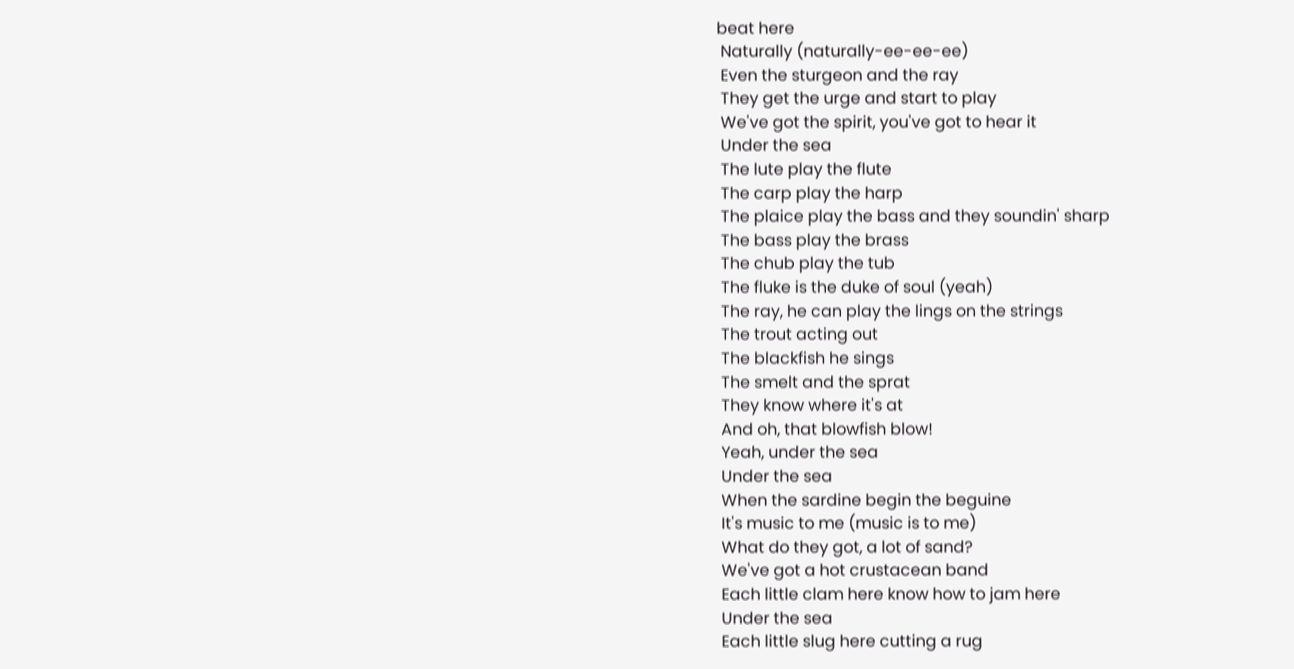beat here
 Naturally (naturally-ee-ee-ee)
 Even the sturgeon and the ray
 They get the urge and start to play
 We've got the spirit, you've got to hear it
 Under the sea
 The lute play the flute
 The carp play the harp
 The plaice play the bass and they soundin' sharp
 The bass play the brass
 The chub play the tub
 The fluke is the duke of soul (yeah)
 The ray, he can play the lings on the strings
 The trout acting out
 The blackfish he sings
 The smelt and the sprat
 They know where it's at
 And oh, that blowfish blow!
 Yeah, under the sea
 Under the sea
 When the sardine begin the beguine
 It's music to me (music is to me)
 What do they got, a lot of sand?
 We've got a hot crustacean band
 Each little clam here know how to jam here
 Under the sea
 Each little slug here cutting a rug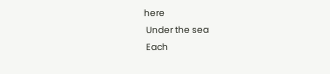here
 Under the sea
 Each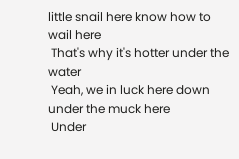little snail here know how to wail here
 That's why it's hotter under the water
 Yeah, we in luck here down under the muck here
 Under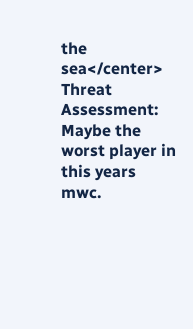the sea</center>
Threat Assessment:
Maybe the worst player in this years mwc.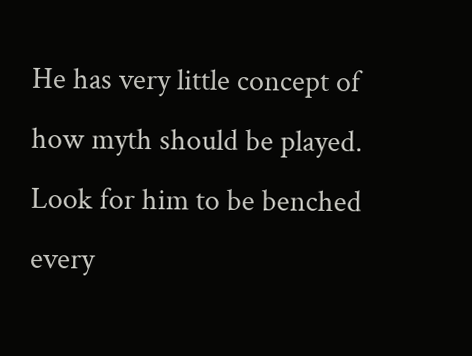He has very little concept of how myth should be played.  Look for him to be benched every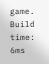game.
Build time: 6ms